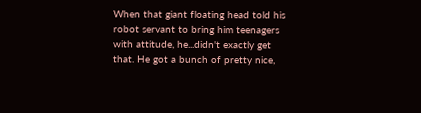When that giant floating head told his robot servant to bring him teenagers with attitude, he...didn't exactly get that. He got a bunch of pretty nice,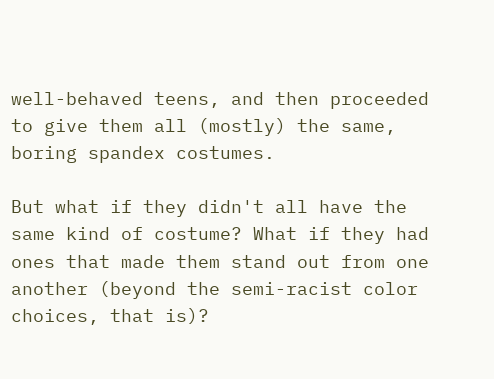well-behaved teens, and then proceeded to give them all (mostly) the same, boring spandex costumes.

But what if they didn't all have the same kind of costume? What if they had ones that made them stand out from one another (beyond the semi-racist color choices, that is)?